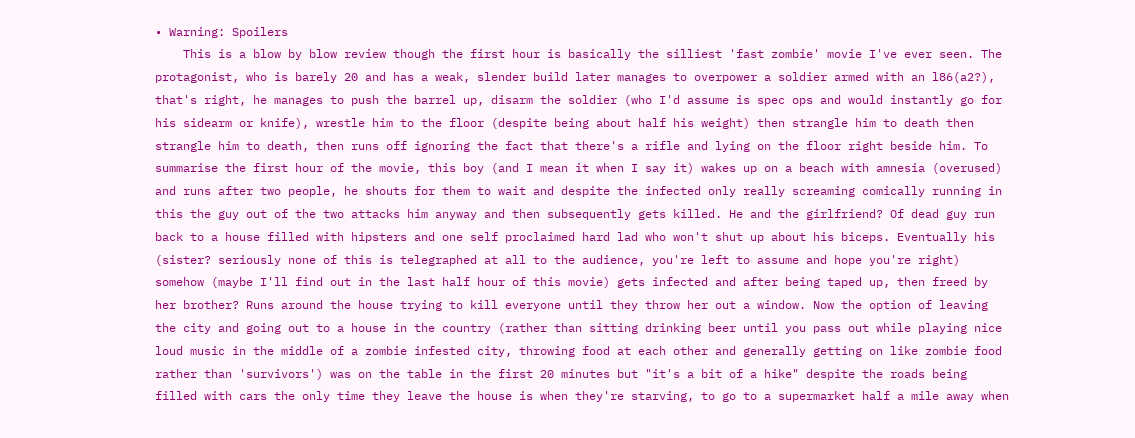• Warning: Spoilers
    This is a blow by blow review though the first hour is basically the silliest 'fast zombie' movie I've ever seen. The protagonist, who is barely 20 and has a weak, slender build later manages to overpower a soldier armed with an l86(a2?), that's right, he manages to push the barrel up, disarm the soldier (who I'd assume is spec ops and would instantly go for his sidearm or knife), wrestle him to the floor (despite being about half his weight) then strangle him to death then strangle him to death, then runs off ignoring the fact that there's a rifle and lying on the floor right beside him. To summarise the first hour of the movie, this boy (and I mean it when I say it) wakes up on a beach with amnesia (overused) and runs after two people, he shouts for them to wait and despite the infected only really screaming comically running in this the guy out of the two attacks him anyway and then subsequently gets killed. He and the girlfriend? Of dead guy run back to a house filled with hipsters and one self proclaimed hard lad who won't shut up about his biceps. Eventually his (sister? seriously none of this is telegraphed at all to the audience, you're left to assume and hope you're right) somehow (maybe I'll find out in the last half hour of this movie) gets infected and after being taped up, then freed by her brother? Runs around the house trying to kill everyone until they throw her out a window. Now the option of leaving the city and going out to a house in the country (rather than sitting drinking beer until you pass out while playing nice loud music in the middle of a zombie infested city, throwing food at each other and generally getting on like zombie food rather than 'survivors') was on the table in the first 20 minutes but "it's a bit of a hike" despite the roads being filled with cars the only time they leave the house is when they're starving, to go to a supermarket half a mile away when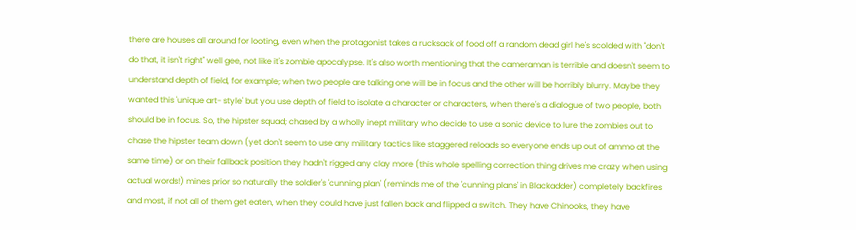there are houses all around for looting, even when the protagonist takes a rucksack of food off a random dead girl he's scolded with "don't do that, it isn't right" well gee, not like it's zombie apocalypse. It's also worth mentioning that the cameraman is terrible and doesn't seem to understand depth of field, for example; when two people are talking one will be in focus and the other will be horribly blurry. Maybe they wanted this 'unique art- style' but you use depth of field to isolate a character or characters, when there's a dialogue of two people, both should be in focus. So, the hipster squad; chased by a wholly inept military who decide to use a sonic device to lure the zombies out to chase the hipster team down (yet don't seem to use any military tactics like staggered reloads so everyone ends up out of ammo at the same time) or on their fallback position they hadn't rigged any clay more (this whole spelling correction thing drives me crazy when using actual words!) mines prior so naturally the soldier's 'cunning plan' (reminds me of the 'cunning plans' in Blackadder) completely backfires and most, if not all of them get eaten, when they could have just fallen back and flipped a switch. They have Chinooks, they have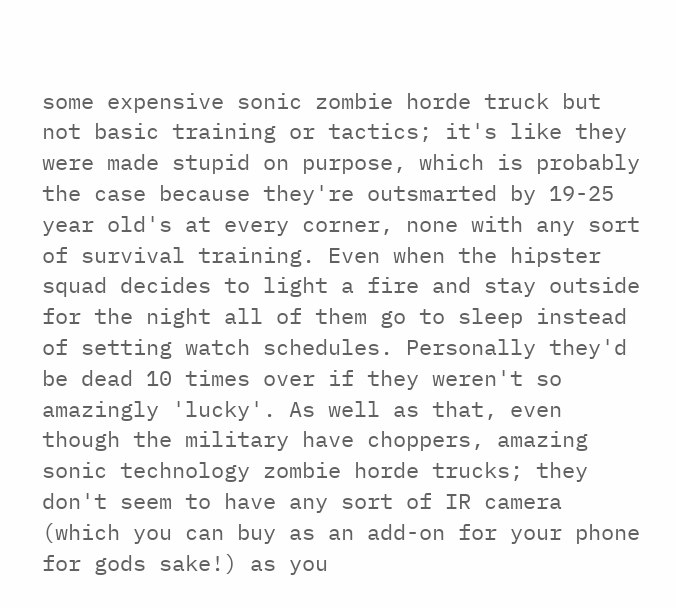some expensive sonic zombie horde truck but not basic training or tactics; it's like they were made stupid on purpose, which is probably the case because they're outsmarted by 19-25 year old's at every corner, none with any sort of survival training. Even when the hipster squad decides to light a fire and stay outside for the night all of them go to sleep instead of setting watch schedules. Personally they'd be dead 10 times over if they weren't so amazingly 'lucky'. As well as that, even though the military have choppers, amazing sonic technology zombie horde trucks; they don't seem to have any sort of IR camera (which you can buy as an add-on for your phone for gods sake!) as you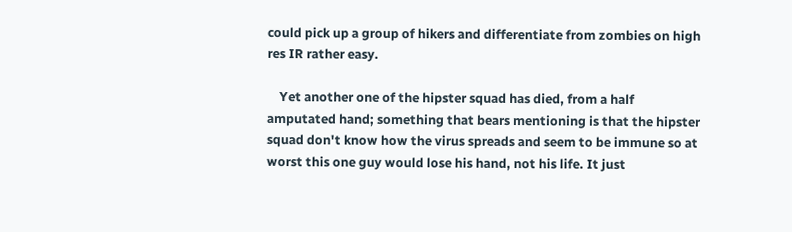could pick up a group of hikers and differentiate from zombies on high res IR rather easy.

    Yet another one of the hipster squad has died, from a half amputated hand; something that bears mentioning is that the hipster squad don't know how the virus spreads and seem to be immune so at worst this one guy would lose his hand, not his life. It just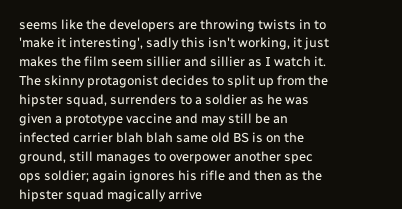seems like the developers are throwing twists in to 'make it interesting', sadly this isn't working, it just makes the film seem sillier and sillier as I watch it. The skinny protagonist decides to split up from the hipster squad, surrenders to a soldier as he was given a prototype vaccine and may still be an infected carrier blah blah same old BS is on the ground, still manages to overpower another spec ops soldier; again ignores his rifle and then as the hipster squad magically arrive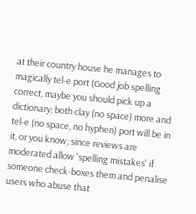at their country house he manages to magically tel-e port (Good job spelling correct, maybe you should pick up a dictionary; both clay (no space) more and tel-e (no space, no hyphen) port will be in it, or you know; since reviews are moderated allow 'spelling mistakes' if someone check-boxes them and penalise users who abuse that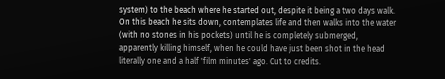system) to the beach where he started out, despite it being a two days walk. On this beach he sits down, contemplates life and then walks into the water (with no stones in his pockets) until he is completely submerged, apparently killing himself, when he could have just been shot in the head literally one and a half 'film minutes' ago. Cut to credits.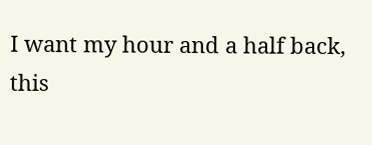I want my hour and a half back, this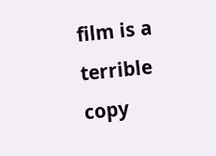film is a terrible copy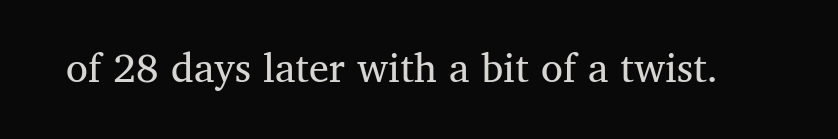of 28 days later with a bit of a twist.